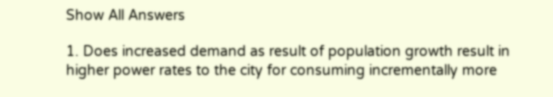Show All Answers

1. Does increased demand as result of population growth result in higher power rates to the city for consuming incrementally more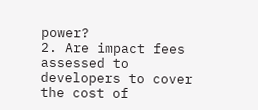power?
2. Are impact fees assessed to developers to cover the cost of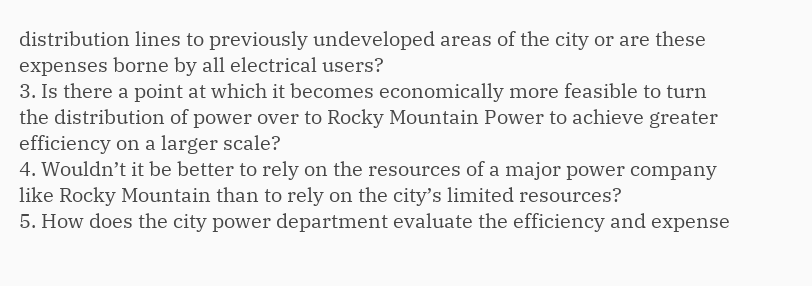distribution lines to previously undeveloped areas of the city or are these expenses borne by all electrical users?
3. Is there a point at which it becomes economically more feasible to turn the distribution of power over to Rocky Mountain Power to achieve greater efficiency on a larger scale?
4. Wouldn’t it be better to rely on the resources of a major power company like Rocky Mountain than to rely on the city’s limited resources?
5. How does the city power department evaluate the efficiency and expense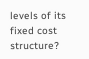levels of its fixed cost structure?